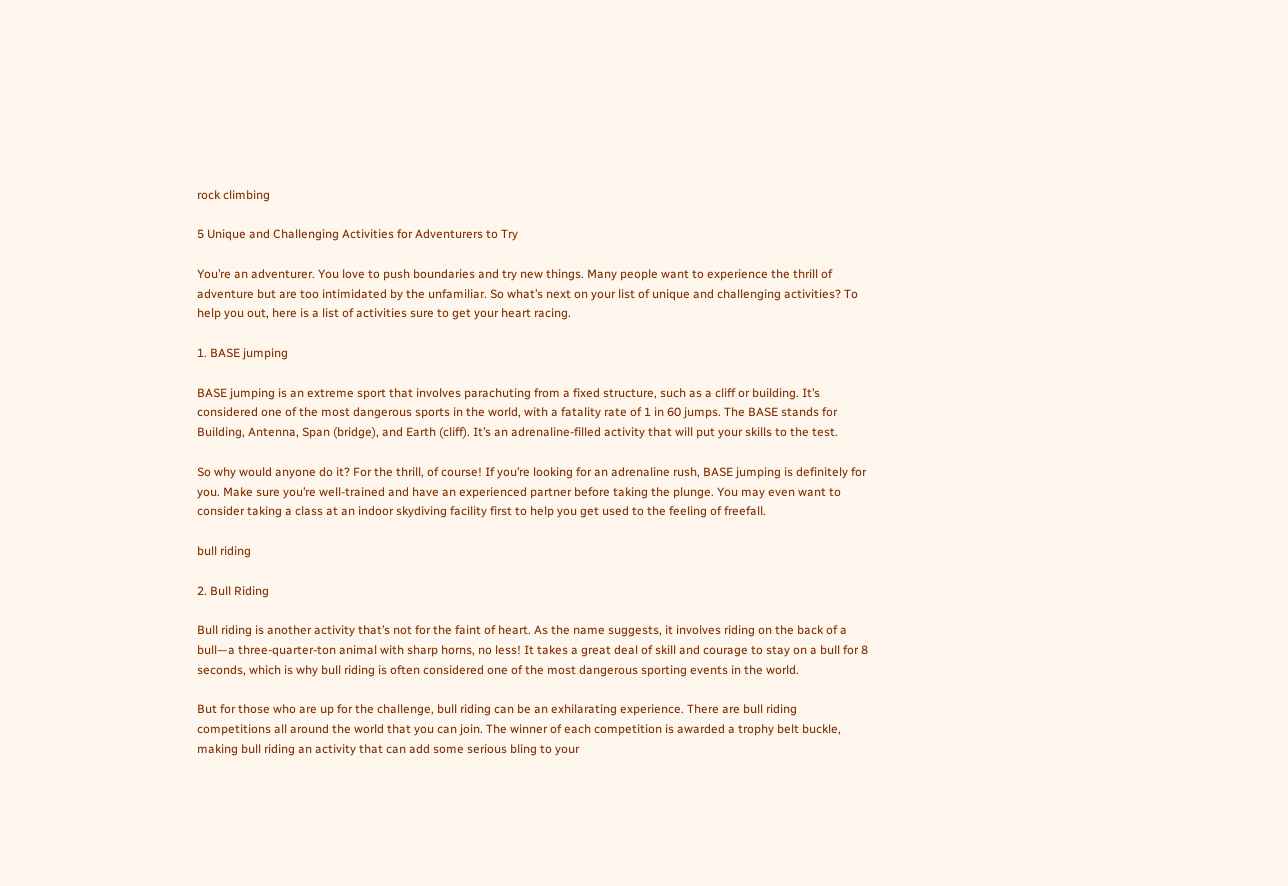rock climbing

5 Unique and Challenging Activities for Adventurers to Try

You’re an adventurer. You love to push boundaries and try new things. Many people want to experience the thrill of adventure but are too intimidated by the unfamiliar. So what’s next on your list of unique and challenging activities? To help you out, here is a list of activities sure to get your heart racing.

1. BASE jumping

BASE jumping is an extreme sport that involves parachuting from a fixed structure, such as a cliff or building. It’s considered one of the most dangerous sports in the world, with a fatality rate of 1 in 60 jumps. The BASE stands for Building, Antenna, Span (bridge), and Earth (cliff). It’s an adrenaline-filled activity that will put your skills to the test.

So why would anyone do it? For the thrill, of course! If you’re looking for an adrenaline rush, BASE jumping is definitely for you. Make sure you’re well-trained and have an experienced partner before taking the plunge. You may even want to consider taking a class at an indoor skydiving facility first to help you get used to the feeling of freefall.

bull riding

2. Bull Riding

Bull riding is another activity that’s not for the faint of heart. As the name suggests, it involves riding on the back of a bull—a three-quarter-ton animal with sharp horns, no less! It takes a great deal of skill and courage to stay on a bull for 8 seconds, which is why bull riding is often considered one of the most dangerous sporting events in the world.

But for those who are up for the challenge, bull riding can be an exhilarating experience. There are bull riding competitions all around the world that you can join. The winner of each competition is awarded a trophy belt buckle, making bull riding an activity that can add some serious bling to your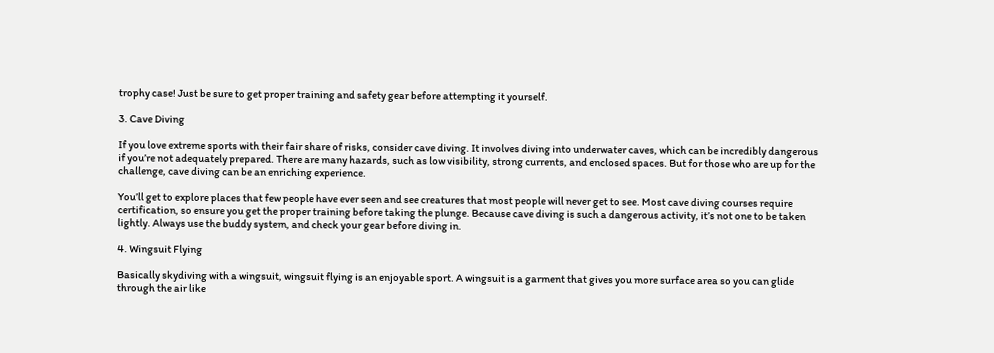trophy case! Just be sure to get proper training and safety gear before attempting it yourself.

3. Cave Diving

If you love extreme sports with their fair share of risks, consider cave diving. It involves diving into underwater caves, which can be incredibly dangerous if you’re not adequately prepared. There are many hazards, such as low visibility, strong currents, and enclosed spaces. But for those who are up for the challenge, cave diving can be an enriching experience.

You’ll get to explore places that few people have ever seen and see creatures that most people will never get to see. Most cave diving courses require certification, so ensure you get the proper training before taking the plunge. Because cave diving is such a dangerous activity, it’s not one to be taken lightly. Always use the buddy system, and check your gear before diving in.

4. Wingsuit Flying

Basically skydiving with a wingsuit, wingsuit flying is an enjoyable sport. A wingsuit is a garment that gives you more surface area so you can glide through the air like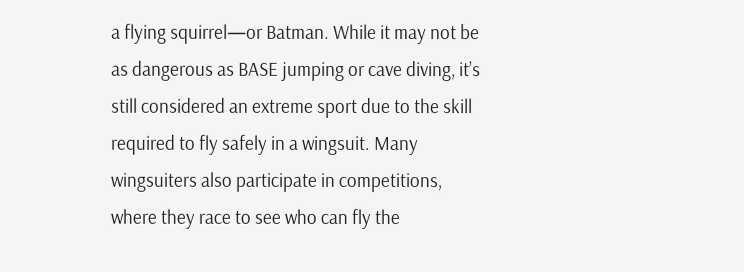a flying squirrel—or Batman. While it may not be as dangerous as BASE jumping or cave diving, it’s still considered an extreme sport due to the skill required to fly safely in a wingsuit. Many wingsuiters also participate in competitions, where they race to see who can fly the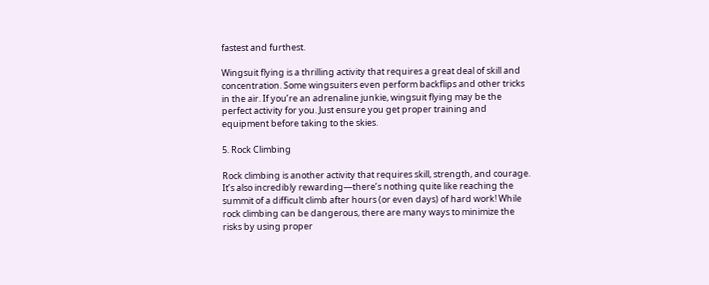fastest and furthest.

Wingsuit flying is a thrilling activity that requires a great deal of skill and concentration. Some wingsuiters even perform backflips and other tricks in the air. If you’re an adrenaline junkie, wingsuit flying may be the perfect activity for you. Just ensure you get proper training and equipment before taking to the skies.

5. Rock Climbing

Rock climbing is another activity that requires skill, strength, and courage. It’s also incredibly rewarding—there’s nothing quite like reaching the summit of a difficult climb after hours (or even days) of hard work! While rock climbing can be dangerous, there are many ways to minimize the risks by using proper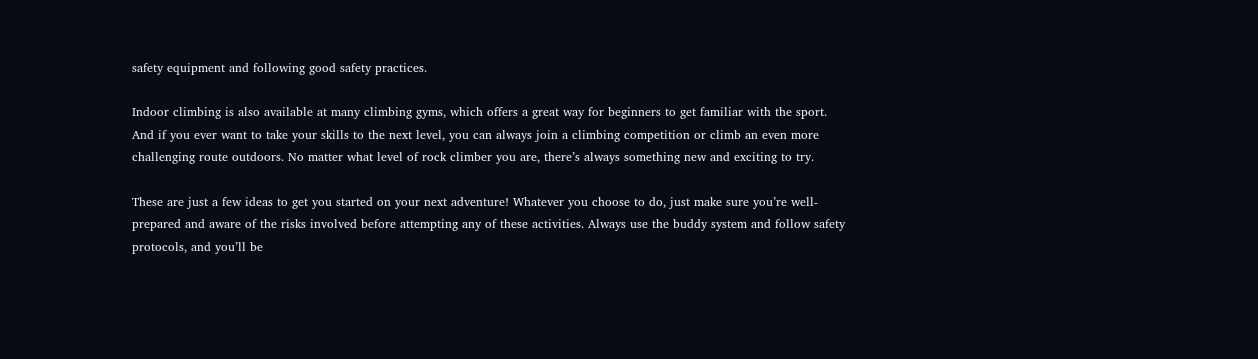safety equipment and following good safety practices.

Indoor climbing is also available at many climbing gyms, which offers a great way for beginners to get familiar with the sport. And if you ever want to take your skills to the next level, you can always join a climbing competition or climb an even more challenging route outdoors. No matter what level of rock climber you are, there’s always something new and exciting to try.

These are just a few ideas to get you started on your next adventure! Whatever you choose to do, just make sure you’re well-prepared and aware of the risks involved before attempting any of these activities. Always use the buddy system and follow safety protocols, and you’ll be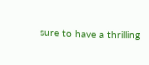sure to have a thrilling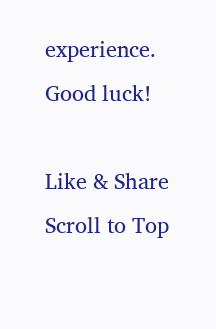experience. Good luck!

Like & Share
Scroll to Top